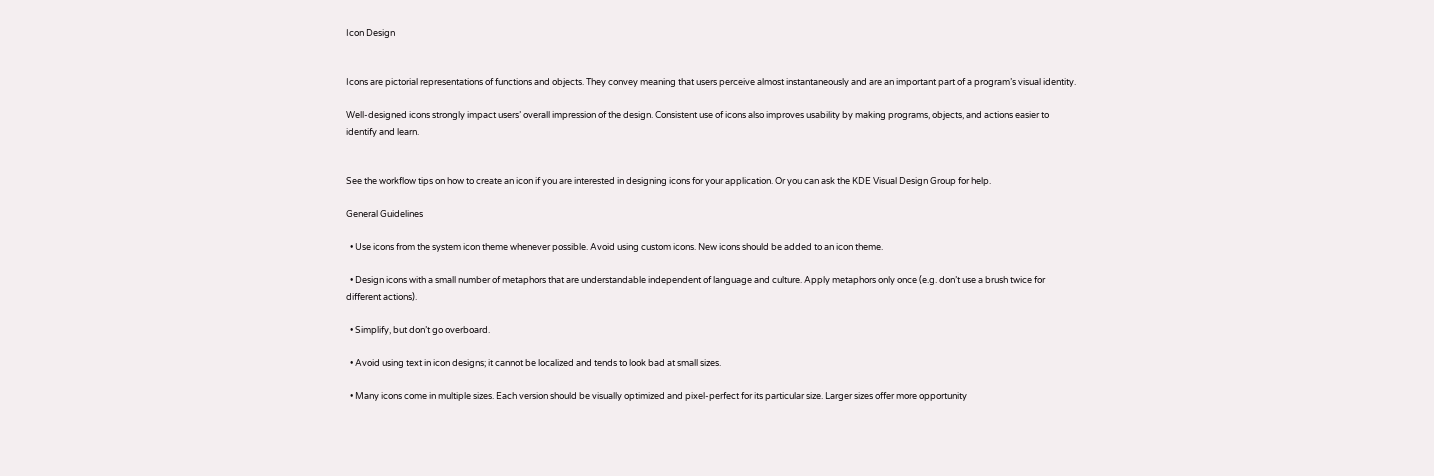Icon Design


Icons are pictorial representations of functions and objects. They convey meaning that users perceive almost instantaneously and are an important part of a program’s visual identity.

Well-designed icons strongly impact users’ overall impression of the design. Consistent use of icons also improves usability by making programs, objects, and actions easier to identify and learn.


See the workflow tips on how to create an icon if you are interested in designing icons for your application. Or you can ask the KDE Visual Design Group for help.

General Guidelines

  • Use icons from the system icon theme whenever possible. Avoid using custom icons. New icons should be added to an icon theme.

  • Design icons with a small number of metaphors that are understandable independent of language and culture. Apply metaphors only once (e.g. don’t use a brush twice for different actions).

  • Simplify, but don’t go overboard.

  • Avoid using text in icon designs; it cannot be localized and tends to look bad at small sizes.

  • Many icons come in multiple sizes. Each version should be visually optimized and pixel-perfect for its particular size. Larger sizes offer more opportunity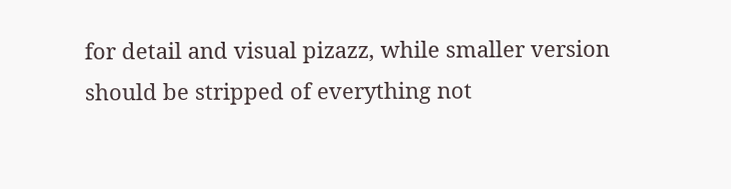for detail and visual pizazz, while smaller version should be stripped of everything not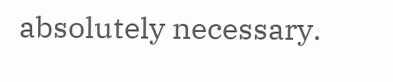absolutely necessary.